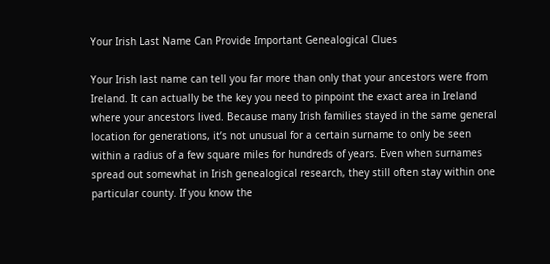Your Irish Last Name Can Provide Important Genealogical Clues

Your Irish last name can tell you far more than only that your ancestors were from Ireland. It can actually be the key you need to pinpoint the exact area in Ireland where your ancestors lived. Because many Irish families stayed in the same general location for generations, it’s not unusual for a certain surname to only be seen within a radius of a few square miles for hundreds of years. Even when surnames spread out somewhat in Irish genealogical research, they still often stay within one particular county. If you know the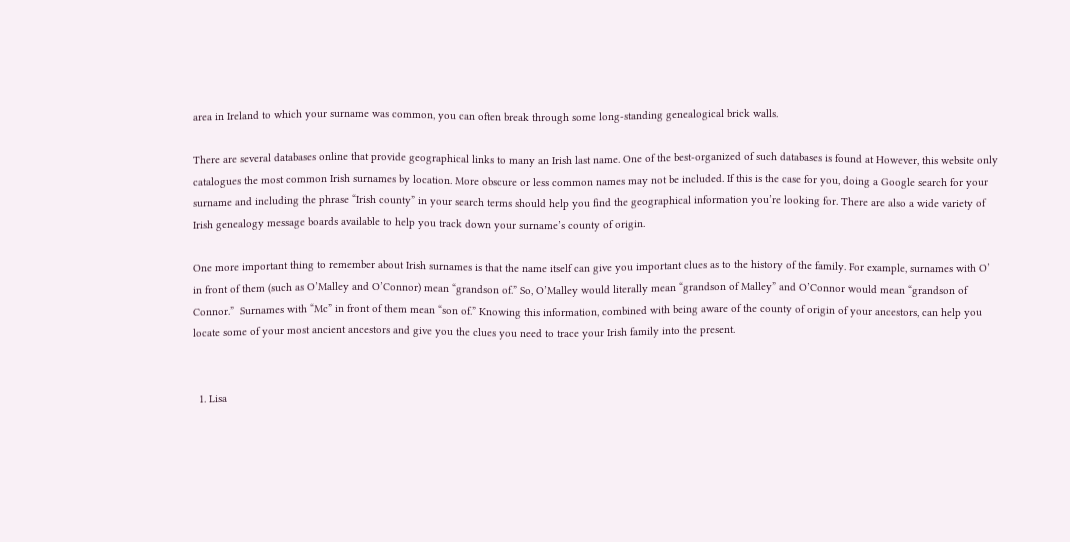area in Ireland to which your surname was common, you can often break through some long-standing genealogical brick walls.

There are several databases online that provide geographical links to many an Irish last name. One of the best-organized of such databases is found at However, this website only catalogues the most common Irish surnames by location. More obscure or less common names may not be included. If this is the case for you, doing a Google search for your surname and including the phrase “Irish county” in your search terms should help you find the geographical information you’re looking for. There are also a wide variety of Irish genealogy message boards available to help you track down your surname’s county of origin.

One more important thing to remember about Irish surnames is that the name itself can give you important clues as to the history of the family. For example, surnames with O’ in front of them (such as O’Malley and O’Connor) mean “grandson of.” So, O’Malley would literally mean “grandson of Malley” and O’Connor would mean “grandson of Connor.”  Surnames with “Mc” in front of them mean “son of.” Knowing this information, combined with being aware of the county of origin of your ancestors, can help you locate some of your most ancient ancestors and give you the clues you need to trace your Irish family into the present.


  1. Lisa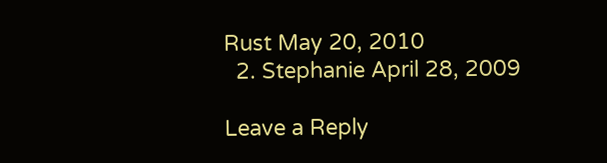Rust May 20, 2010
  2. Stephanie April 28, 2009

Leave a Reply